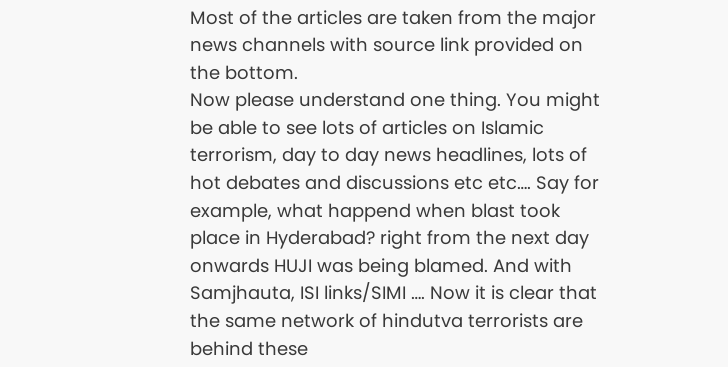Most of the articles are taken from the major news channels with source link provided on the bottom.
Now please understand one thing. You might be able to see lots of articles on Islamic terrorism, day to day news headlines, lots of hot debates and discussions etc etc…. Say for example, what happend when blast took place in Hyderabad? right from the next day onwards HUJI was being blamed. And with Samjhauta, ISI links/SIMI …. Now it is clear that the same network of hindutva terrorists are behind these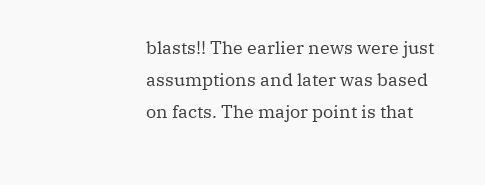blasts!! The earlier news were just assumptions and later was based on facts. The major point is that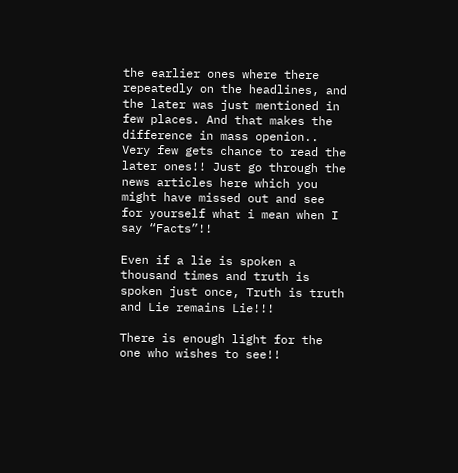the earlier ones where there repeatedly on the headlines, and the later was just mentioned in few places. And that makes the difference in mass openion.. Very few gets chance to read the later ones!! Just go through the news articles here which you might have missed out and see for yourself what i mean when I say “Facts”!!

Even if a lie is spoken a thousand times and truth is spoken just once, Truth is truth and Lie remains Lie!!!

There is enough light for the one who wishes to see!!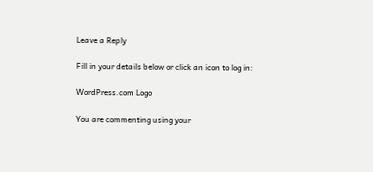Leave a Reply

Fill in your details below or click an icon to log in:

WordPress.com Logo

You are commenting using your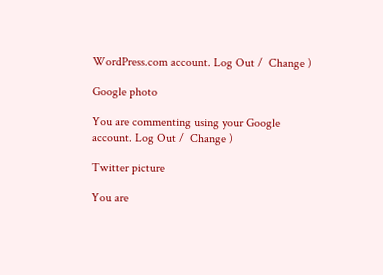WordPress.com account. Log Out /  Change )

Google photo

You are commenting using your Google account. Log Out /  Change )

Twitter picture

You are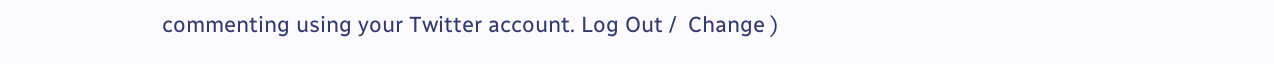commenting using your Twitter account. Log Out /  Change )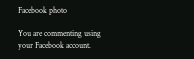Facebook photo

You are commenting using your Facebook account.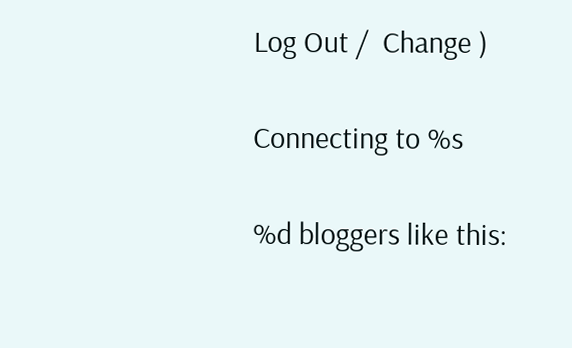Log Out /  Change )

Connecting to %s

%d bloggers like this: